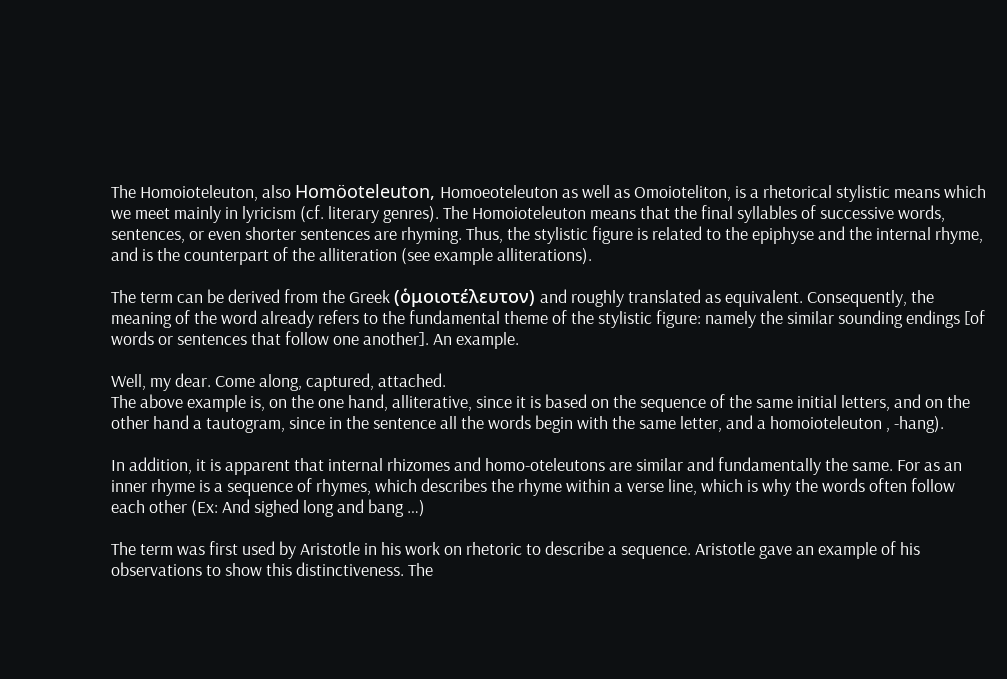The Homoioteleuton, also Homöoteleuton, Homoeoteleuton as well as Omoioteliton, is a rhetorical stylistic means which we meet mainly in lyricism (cf. literary genres). The Homoioteleuton means that the final syllables of successive words, sentences, or even shorter sentences are rhyming. Thus, the stylistic figure is related to the epiphyse and the internal rhyme, and is the counterpart of the alliteration (see example alliterations).

The term can be derived from the Greek (ὁμοιοτέλευτον) and roughly translated as equivalent. Consequently, the meaning of the word already refers to the fundamental theme of the stylistic figure: namely the similar sounding endings [of words or sentences that follow one another]. An example.

Well, my dear. Come along, captured, attached.
The above example is, on the one hand, alliterative, since it is based on the sequence of the same initial letters, and on the other hand a tautogram, since in the sentence all the words begin with the same letter, and a homoioteleuton , -hang).

In addition, it is apparent that internal rhizomes and homo-oteleutons are similar and fundamentally the same. For as an inner rhyme is a sequence of rhymes, which describes the rhyme within a verse line, which is why the words often follow each other (Ex: And sighed long and bang …)

The term was first used by Aristotle in his work on rhetoric to describe a sequence. Aristotle gave an example of his observations to show this distinctiveness. The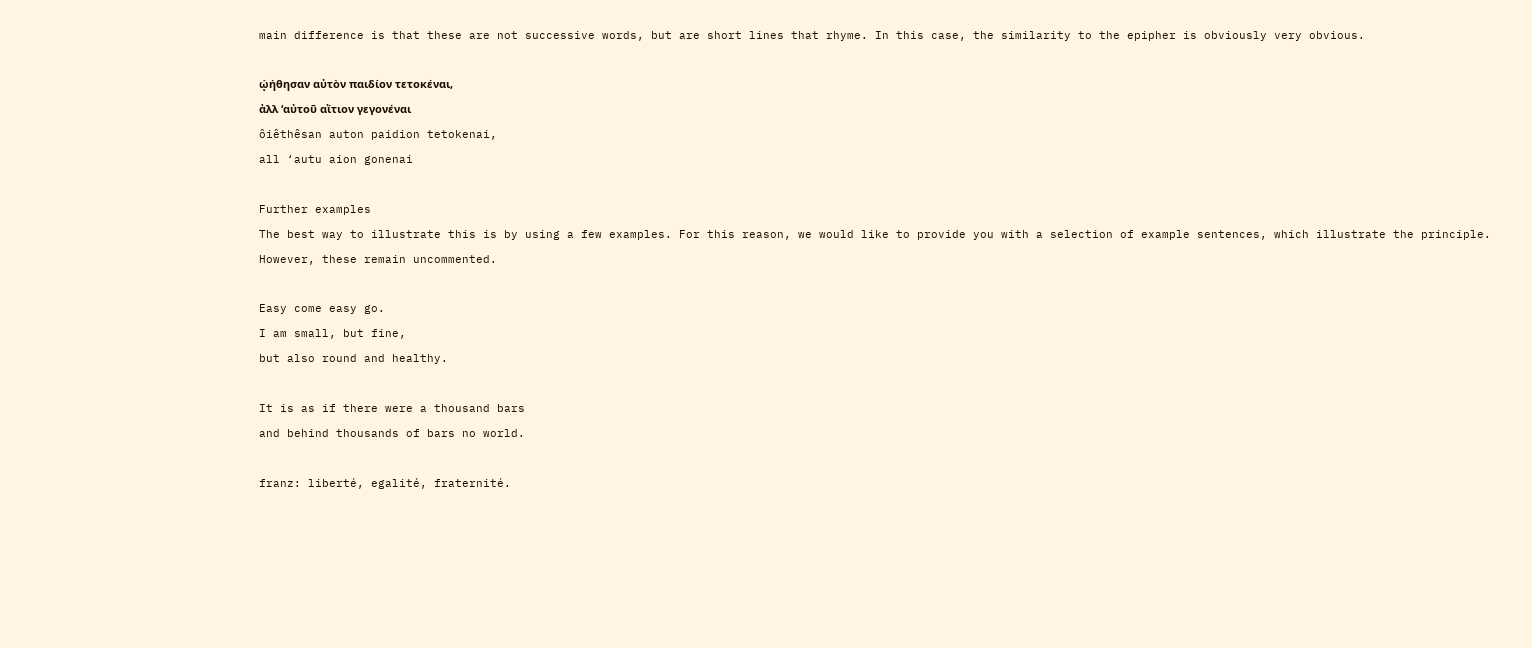main difference is that these are not successive words, but are short lines that rhyme. In this case, the similarity to the epipher is obviously very obvious.

ῴήθησαν αὐτὸν παιδίον τετοκέναι,
ἀλλ ‘αὐτοῦ αἴτιον γεγονέναι
ôiêthêsan auton paidion tetokenai,
all ‘autu aion gonenai

Further examples
The best way to illustrate this is by using a few examples. For this reason, we would like to provide you with a selection of example sentences, which illustrate the principle. However, these remain uncommented.

Easy come easy go.
I am small, but fine,
but also round and healthy.

It is as if there were a thousand bars
and behind thousands of bars no world.

franz: liberté, egalité, fraternité.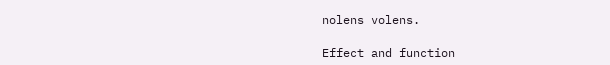nolens volens.

Effect and function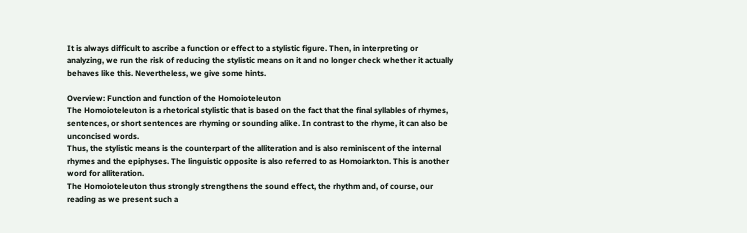It is always difficult to ascribe a function or effect to a stylistic figure. Then, in interpreting or analyzing, we run the risk of reducing the stylistic means on it and no longer check whether it actually behaves like this. Nevertheless, we give some hints.

Overview: Function and function of the Homoioteleuton
The Homoioteleuton is a rhetorical stylistic that is based on the fact that the final syllables of rhymes, sentences, or short sentences are rhyming or sounding alike. In contrast to the rhyme, it can also be unconcised words.
Thus, the stylistic means is the counterpart of the alliteration and is also reminiscent of the internal rhymes and the epiphyses. The linguistic opposite is also referred to as Homoiarkton. This is another word for alliteration.
The Homoioteleuton thus strongly strengthens the sound effect, the rhythm and, of course, our reading as we present such a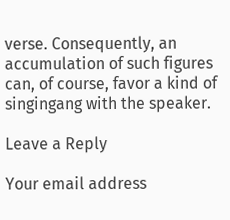verse. Consequently, an accumulation of such figures can, of course, favor a kind of singingang with the speaker.

Leave a Reply

Your email address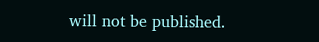will not be published.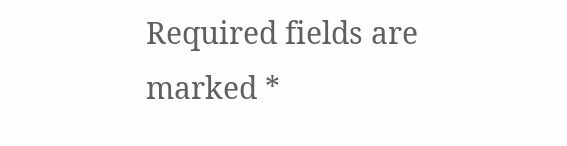Required fields are marked *